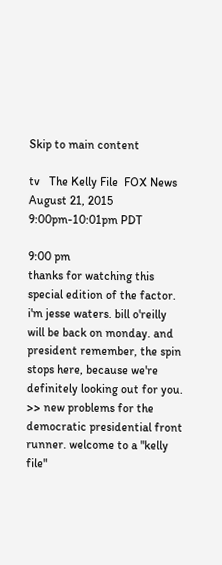Skip to main content

tv   The Kelly File  FOX News  August 21, 2015 9:00pm-10:01pm PDT

9:00 pm
thanks for watching this special edition of the factor. i'm jesse waters. bill o'reilly will be back on monday. and president remember, the spin stops here, because we're definitely looking out for you. >> new problems for the democratic presidential front runner. welcome to a "kelly file"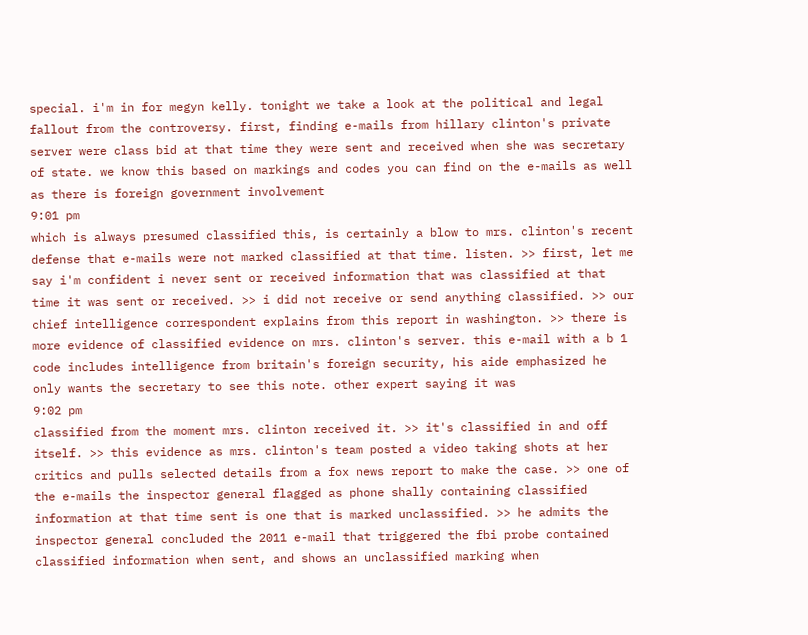special. i'm in for megyn kelly. tonight we take a look at the political and legal fallout from the controversy. first, finding e-mails from hillary clinton's private server were class bid at that time they were sent and received when she was secretary of state. we know this based on markings and codes you can find on the e-mails as well as there is foreign government involvement
9:01 pm
which is always presumed classified this, is certainly a blow to mrs. clinton's recent defense that e-mails were not marked classified at that time. listen. >> first, let me say i'm confident i never sent or received information that was classified at that time it was sent or received. >> i did not receive or send anything classified. >> our chief intelligence correspondent explains from this report in washington. >> there is more evidence of classified evidence on mrs. clinton's server. this e-mail with a b 1 code includes intelligence from britain's foreign security, his aide emphasized he only wants the secretary to see this note. other expert saying it was
9:02 pm
classified from the moment mrs. clinton received it. >> it's classified in and off itself. >> this evidence as mrs. clinton's team posted a video taking shots at her critics and pulls selected details from a fox news report to make the case. >> one of the e-mails the inspector general flagged as phone shally containing classified information at that time sent is one that is marked unclassified. >> he admits the inspector general concluded the 2011 e-mail that triggered the fbi probe contained classified information when sent, and shows an unclassified marking when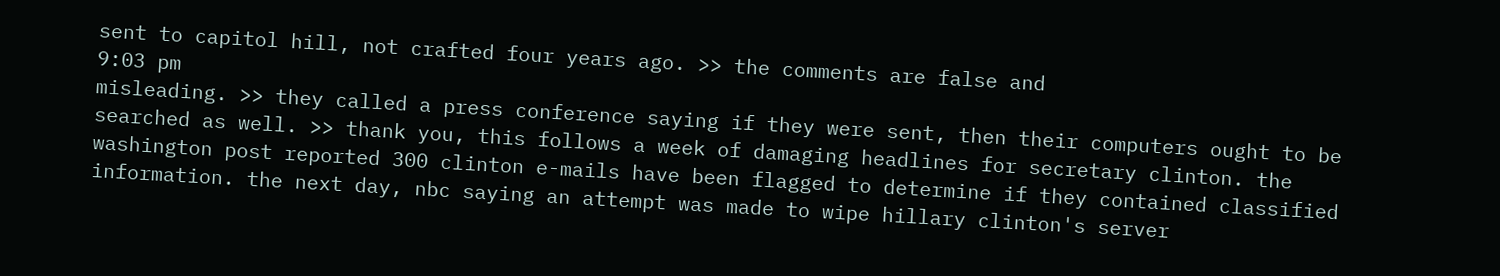sent to capitol hill, not crafted four years ago. >> the comments are false and
9:03 pm
misleading. >> they called a press conference saying if they were sent, then their computers ought to be searched as well. >> thank you, this follows a week of damaging headlines for secretary clinton. the washington post reported 300 clinton e-mails have been flagged to determine if they contained classified information. the next day, nbc saying an attempt was made to wipe hillary clinton's server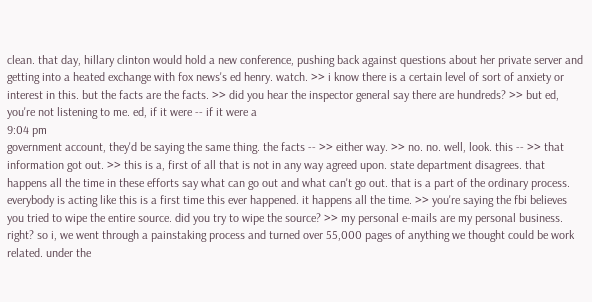clean. that day, hillary clinton would hold a new conference, pushing back against questions about her private server and getting into a heated exchange with fox news's ed henry. watch. >> i know there is a certain level of sort of anxiety or interest in this. but the facts are the facts. >> did you hear the inspector general say there are hundreds? >> but ed, you're not listening to me. ed, if it were -- if it were a
9:04 pm
government account, they'd be saying the same thing. the facts -- >> either way. >> no. no. well, look. this -- >> that information got out. >> this is a, first of all that is not in any way agreed upon. state department disagrees. that happens all the time in these efforts say what can go out and what can't go out. that is a part of the ordinary process. everybody is acting like this is a first time this ever happened. it happens all the time. >> you're saying the fbi believes you tried to wipe the entire source. did you try to wipe the source? >> my personal e-mails are my personal business. right? so i, we went through a painstaking process and turned over 55,000 pages of anything we thought could be work related. under the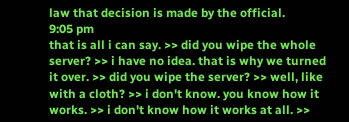law that decision is made by the official.
9:05 pm
that is all i can say. >> did you wipe the whole server? >> i have no idea. that is why we turned it over. >> did you wipe the server? >> well, like with a cloth? >> i don't know. you know how it works. >> i don't know how it works at all. >>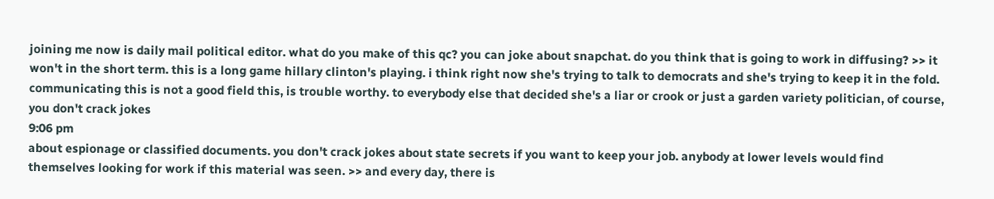joining me now is daily mail political editor. what do you make of this qc? you can joke about snapchat. do you think that is going to work in diffusing? >> it won't in the short term. this is a long game hillary clinton's playing. i think right now she's trying to talk to democrats and she's trying to keep it in the fold. communicating this is not a good field this, is trouble worthy. to everybody else that decided she's a liar or crook or just a garden variety politician, of course, you don't crack jokes
9:06 pm
about espionage or classified documents. you don't crack jokes about state secrets if you want to keep your job. anybody at lower levels would find themselves looking for work if this material was seen. >> and every day, there is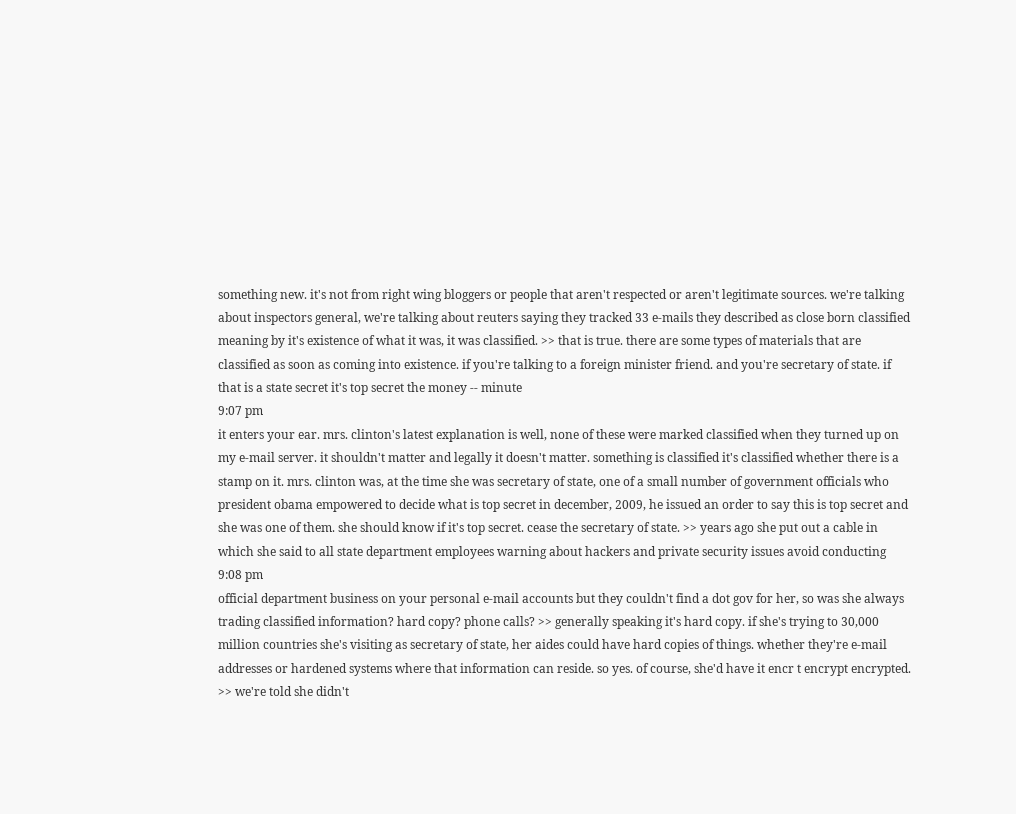something new. it's not from right wing bloggers or people that aren't respected or aren't legitimate sources. we're talking about inspectors general, we're talking about reuters saying they tracked 33 e-mails they described as close born classified meaning by it's existence of what it was, it was classified. >> that is true. there are some types of materials that are classified as soon as coming into existence. if you're talking to a foreign minister friend. and you're secretary of state. if that is a state secret it's top secret the money -- minute
9:07 pm
it enters your ear. mrs. clinton's latest explanation is well, none of these were marked classified when they turned up on my e-mail server. it shouldn't matter and legally it doesn't matter. something is classified it's classified whether there is a stamp on it. mrs. clinton was, at the time she was secretary of state, one of a small number of government officials who president obama empowered to decide what is top secret in december, 2009, he issued an order to say this is top secret and she was one of them. she should know if it's top secret. cease the secretary of state. >> years ago she put out a cable in which she said to all state department employees warning about hackers and private security issues avoid conducting
9:08 pm
official department business on your personal e-mail accounts but they couldn't find a dot gov for her, so was she always trading classified information? hard copy? phone calls? >> generally speaking it's hard copy. if she's trying to 30,000 million countries she's visiting as secretary of state, her aides could have hard copies of things. whether they're e-mail addresses or hardened systems where that information can reside. so yes. of course, she'd have it encr t encrypt encrypted. >> we're told she didn't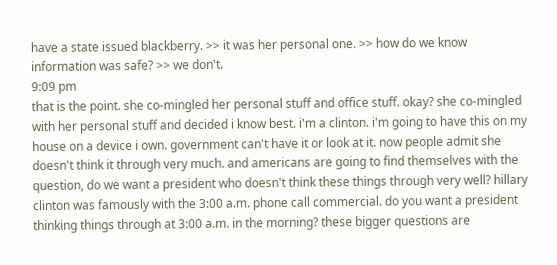have a state issued blackberry. >> it was her personal one. >> how do we know information was safe? >> we don't.
9:09 pm
that is the point. she co-mingled her personal stuff and office stuff. okay? she co-mingled with her personal stuff and decided i know best. i'm a clinton. i'm going to have this on my house on a device i own. government can't have it or look at it. now people admit she doesn't think it through very much. and americans are going to find themselves with the question, do we want a president who doesn't think these things through very well? hillary clinton was famously with the 3:00 a.m. phone call commercial. do you want a president thinking things through at 3:00 a.m. in the morning? these bigger questions are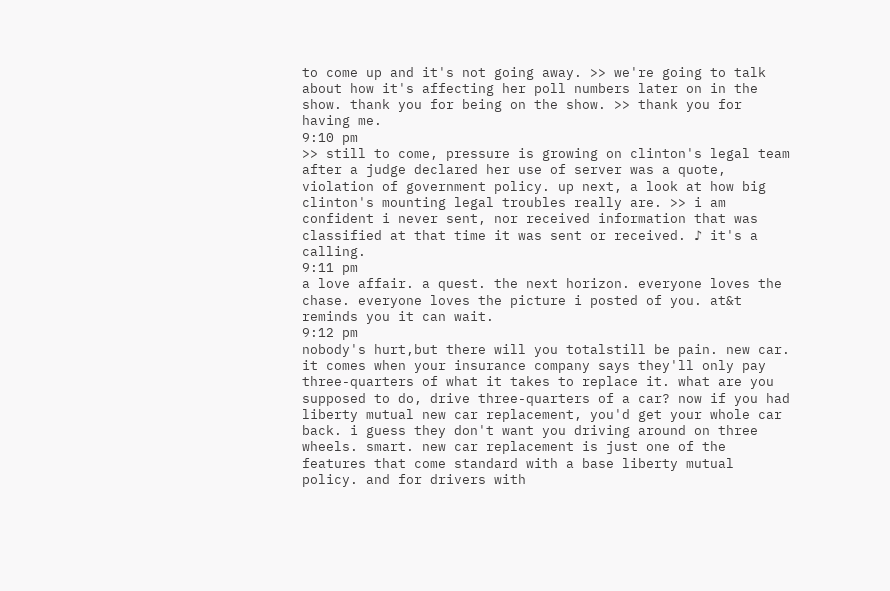to come up and it's not going away. >> we're going to talk about how it's affecting her poll numbers later on in the show. thank you for being on the show. >> thank you for having me.
9:10 pm
>> still to come, pressure is growing on clinton's legal team after a judge declared her use of server was a quote, violation of government policy. up next, a look at how big clinton's mounting legal troubles really are. >> i am confident i never sent, nor received information that was classified at that time it was sent or received. ♪ it's a calling.
9:11 pm
a love affair. a quest. the next horizon. everyone loves the chase. everyone loves the picture i posted of you. at&t reminds you it can wait.
9:12 pm
nobody's hurt,but there will you totalstill be pain. new car. it comes when your insurance company says they'll only pay three-quarters of what it takes to replace it. what are you supposed to do, drive three-quarters of a car? now if you had liberty mutual new car replacement, you'd get your whole car back. i guess they don't want you driving around on three wheels. smart. new car replacement is just one of the features that come standard with a base liberty mutual policy. and for drivers with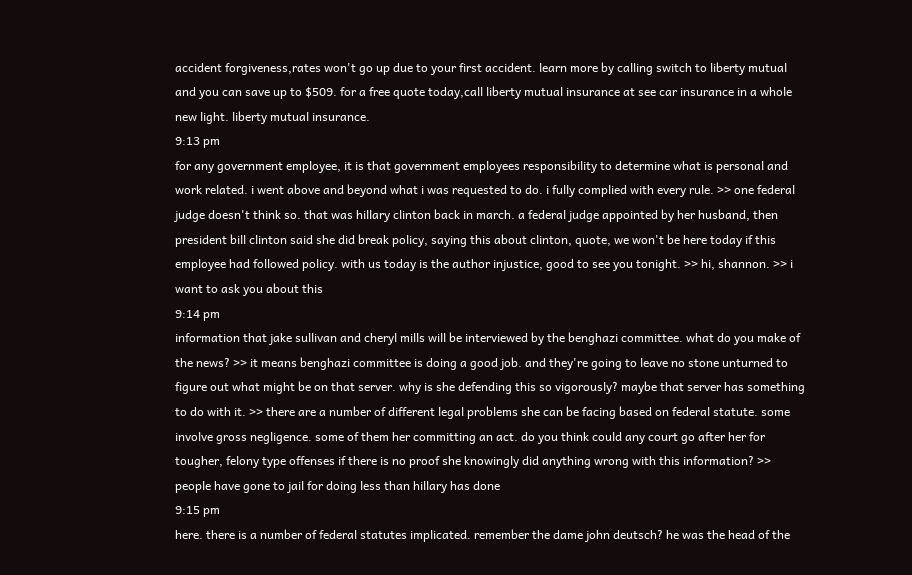accident forgiveness,rates won't go up due to your first accident. learn more by calling switch to liberty mutual and you can save up to $509. for a free quote today,call liberty mutual insurance at see car insurance in a whole new light. liberty mutual insurance.
9:13 pm
for any government employee, it is that government employees responsibility to determine what is personal and work related. i went above and beyond what i was requested to do. i fully complied with every rule. >> one federal judge doesn't think so. that was hillary clinton back in march. a federal judge appointed by her husband, then president bill clinton said she did break policy, saying this about clinton, quote, we won't be here today if this employee had followed policy. with us today is the author injustice, good to see you tonight. >> hi, shannon. >> i want to ask you about this
9:14 pm
information that jake sullivan and cheryl mills will be interviewed by the benghazi committee. what do you make of the news? >> it means benghazi committee is doing a good job. and they're going to leave no stone unturned to figure out what might be on that server. why is she defending this so vigorously? maybe that server has something to do with it. >> there are a number of different legal problems she can be facing based on federal statute. some involve gross negligence. some of them her committing an act. do you think could any court go after her for tougher, felony type offenses if there is no proof she knowingly did anything wrong with this information? >> people have gone to jail for doing less than hillary has done
9:15 pm
here. there is a number of federal statutes implicated. remember the dame john deutsch? he was the head of the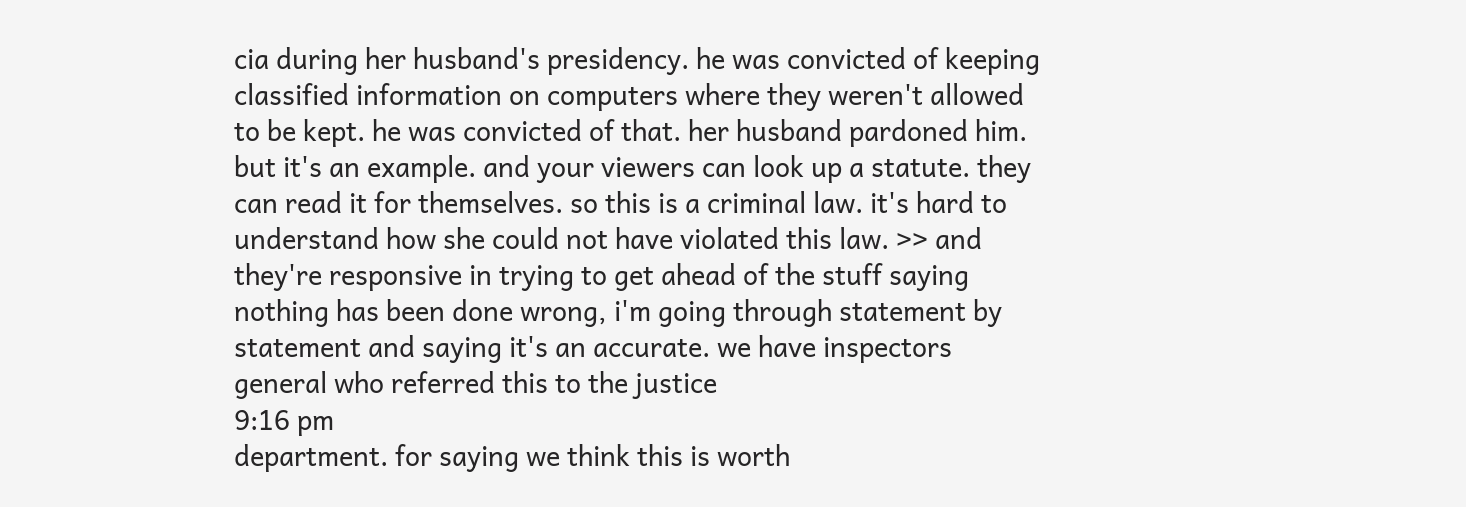cia during her husband's presidency. he was convicted of keeping classified information on computers where they weren't allowed to be kept. he was convicted of that. her husband pardoned him. but it's an example. and your viewers can look up a statute. they can read it for themselves. so this is a criminal law. it's hard to understand how she could not have violated this law. >> and they're responsive in trying to get ahead of the stuff saying nothing has been done wrong, i'm going through statement by statement and saying it's an accurate. we have inspectors general who referred this to the justice
9:16 pm
department. for saying we think this is worth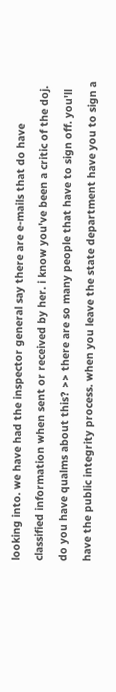looking into. we have had the inspector general say there are e-mails that do have classified information when sent or received by her. i know you've been a critic of the doj. do you have qualms about this? >> there are so many people that have to sign off. you'll have the public integrity process. when you leave the state department have you to sign a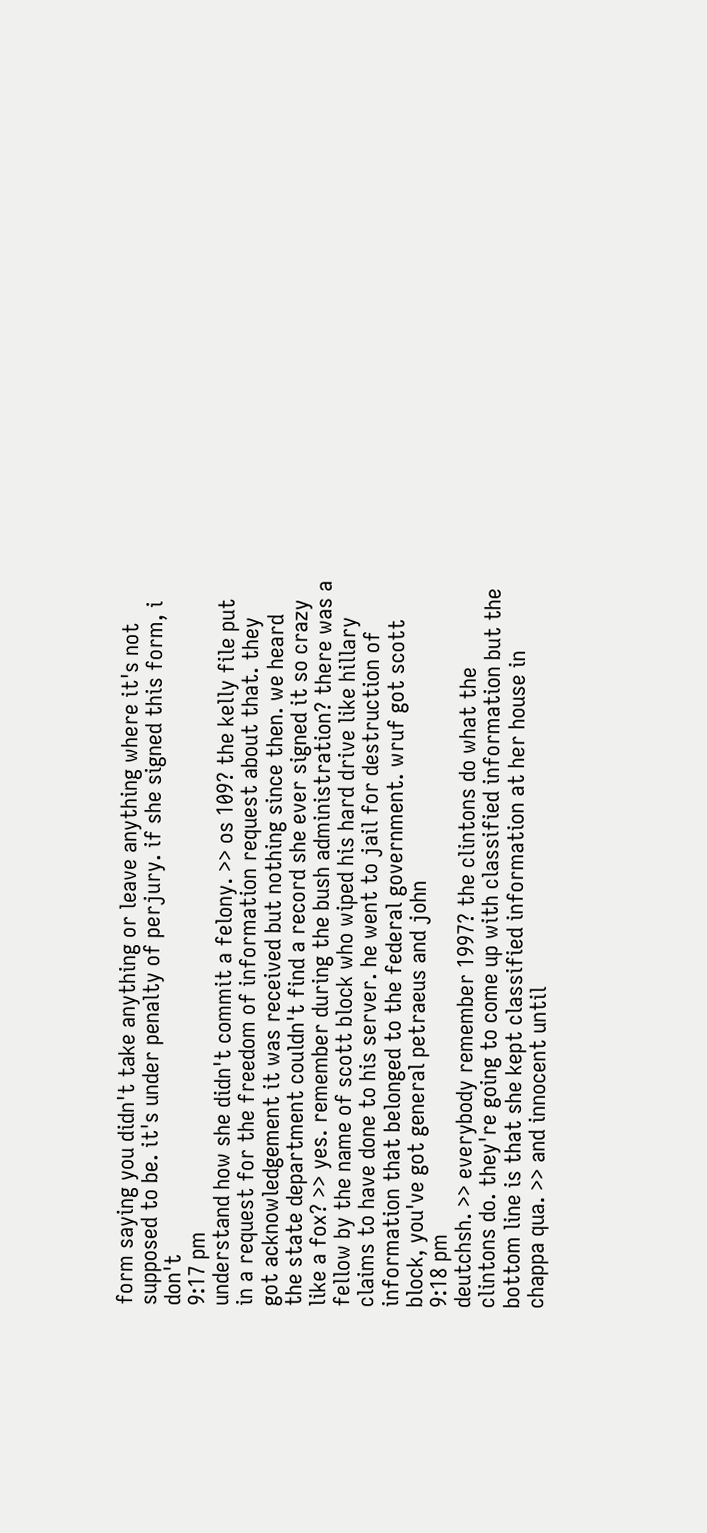form saying you didn't take anything or leave anything where it's not supposed to be. it's under penalty of perjury. if she signed this form, i don't
9:17 pm
understand how she didn't commit a felony. >> os 109? the kelly file put in a request for the freedom of information request about that. they got acknowledgement it was received but nothing since then. we heard the state department couldn't find a record she ever signed it so crazy like a fox? >> yes. remember during the bush administration? there was a fellow by the name of scott block who wiped his hard drive like hillary claims to have done to his server. he went to jail for destruction of information that belonged to the federal government. wruf got scott block, you've got general petraeus and john
9:18 pm
deutchsh. >> everybody remember 1997? the clintons do what the clintons do. they're going to come up with classified information but the bottom line is that she kept classified information at her house in chappa qua. >> and innocent until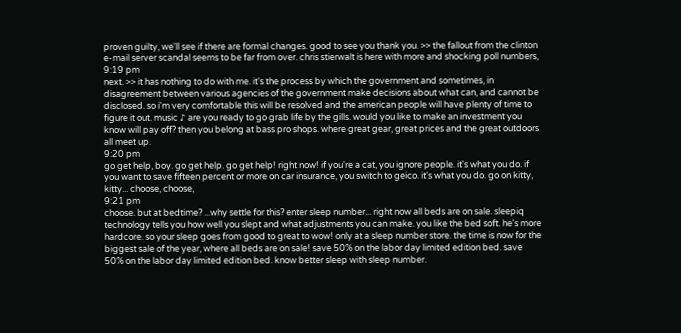proven guilty, we'll see if there are formal changes. good to see you thank you. >> the fallout from the clinton e-mail server scandal seems to be far from over. chris stierwalt is here with more and shocking poll numbers,
9:19 pm
next. >> it has nothing to do with me. it's the process by which the government and sometimes, in disagreement between various agencies of the government make decisions about what can, and cannot be disclosed. so i'm very comfortable this will be resolved and the american people will have plenty of time to figure it out. music ♪ are you ready to go grab life by the gills. would you like to make an investment you know will pay off? then you belong at bass pro shops. where great gear, great prices and the great outdoors all meet up.
9:20 pm
go get help, boy. go get help. go get help! right now! if you're a cat, you ignore people. it's what you do. if you want to save fifteen percent or more on car insurance, you switch to geico. it's what you do. go on kitty, kitty... choose, choose,
9:21 pm
choose. but at bedtime? ...why settle for this? enter sleep number... right now all beds are on sale. sleepiq technology tells you how well you slept and what adjustments you can make. you like the bed soft. he's more hardcore. so your sleep goes from good to great to wow! only at a sleep number store. the time is now for the biggest sale of the year, where all beds are on sale! save 50% on the labor day limited edition bed. save 50% on the labor day limited edition bed. know better sleep with sleep number.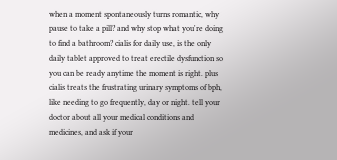when a moment spontaneously turns romantic, why pause to take a pill? and why stop what you're doing to find a bathroom? cialis for daily use, is the only daily tablet approved to treat erectile dysfunction so you can be ready anytime the moment is right. plus cialis treats the frustrating urinary symptoms of bph, like needing to go frequently, day or night. tell your doctor about all your medical conditions and medicines, and ask if your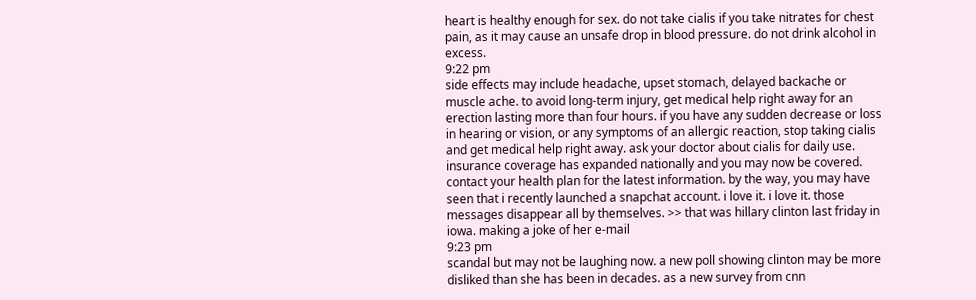heart is healthy enough for sex. do not take cialis if you take nitrates for chest pain, as it may cause an unsafe drop in blood pressure. do not drink alcohol in excess.
9:22 pm
side effects may include headache, upset stomach, delayed backache or muscle ache. to avoid long-term injury, get medical help right away for an erection lasting more than four hours. if you have any sudden decrease or loss in hearing or vision, or any symptoms of an allergic reaction, stop taking cialis and get medical help right away. ask your doctor about cialis for daily use. insurance coverage has expanded nationally and you may now be covered. contact your health plan for the latest information. by the way, you may have seen that i recently launched a snapchat account. i love it. i love it. those messages disappear all by themselves. >> that was hillary clinton last friday in iowa. making a joke of her e-mail
9:23 pm
scandal but may not be laughing now. a new poll showing clinton may be more disliked than she has been in decades. as a new survey from cnn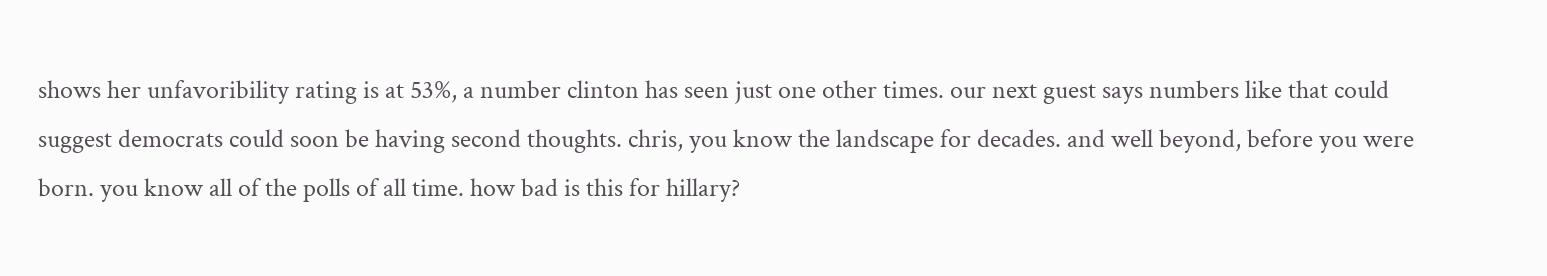shows her unfavoribility rating is at 53%, a number clinton has seen just one other times. our next guest says numbers like that could suggest democrats could soon be having second thoughts. chris, you know the landscape for decades. and well beyond, before you were born. you know all of the polls of all time. how bad is this for hillary?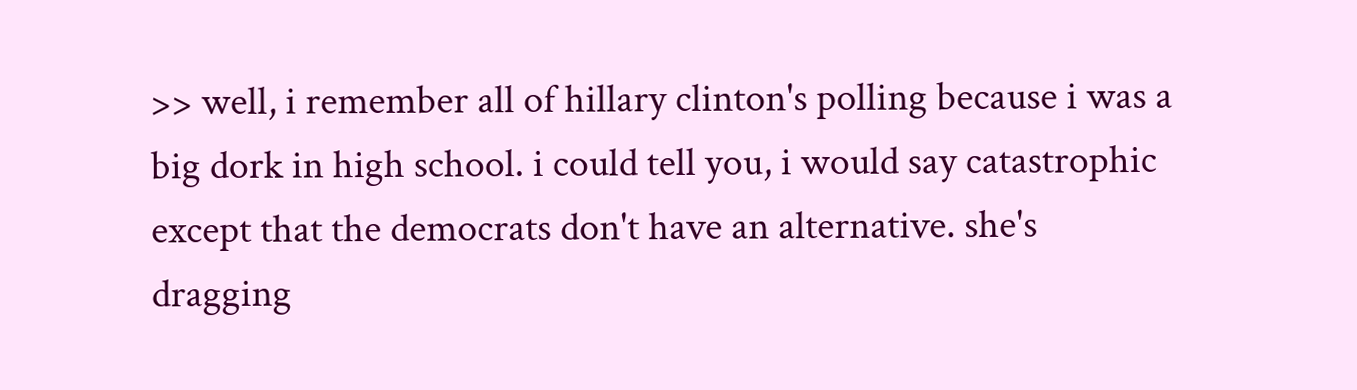>> well, i remember all of hillary clinton's polling because i was a big dork in high school. i could tell you, i would say catastrophic except that the democrats don't have an alternative. she's dragging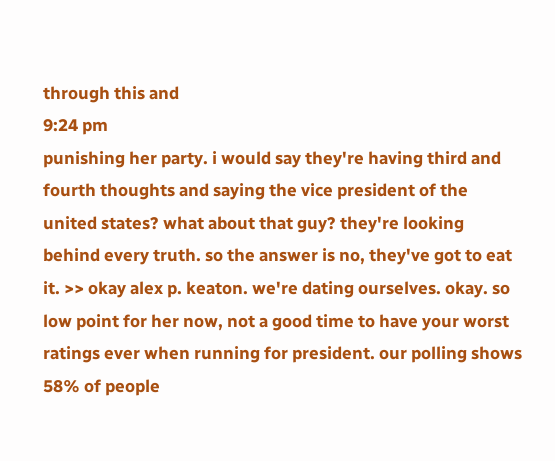through this and
9:24 pm
punishing her party. i would say they're having third and fourth thoughts and saying the vice president of the united states? what about that guy? they're looking behind every truth. so the answer is no, they've got to eat it. >> okay alex p. keaton. we're dating ourselves. okay. so low point for her now, not a good time to have your worst ratings ever when running for president. our polling shows 58% of people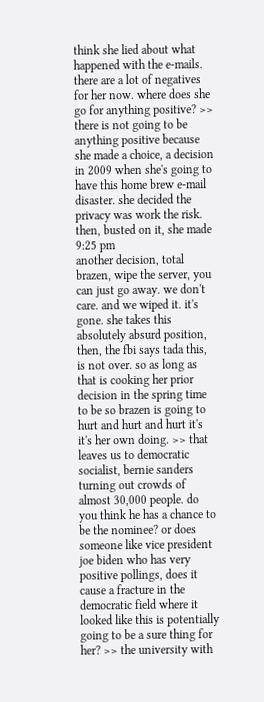think she lied about what happened with the e-mails. there are a lot of negatives for her now. where does she go for anything positive? >> there is not going to be anything positive because she made a choice, a decision in 2009 when she's going to have this home brew e-mail disaster. she decided the privacy was work the risk. then, busted on it, she made
9:25 pm
another decision, total brazen, wipe the server, you can just go away. we don't care. and we wiped it. it's gone. she takes this absolutely absurd position, then, the fbi says tada this, is not over. so as long as that is cooking her prior decision in the spring time to be so brazen is going to hurt and hurt and hurt it's it's her own doing. >> that leaves us to democratic socialist, bernie sanders turning out crowds of almost 30,000 people. do you think he has a chance to be the nominee? or does someone like vice president joe biden who has very positive pollings, does it cause a fracture in the democratic field where it looked like this is potentially going to be a sure thing for her? >> the university with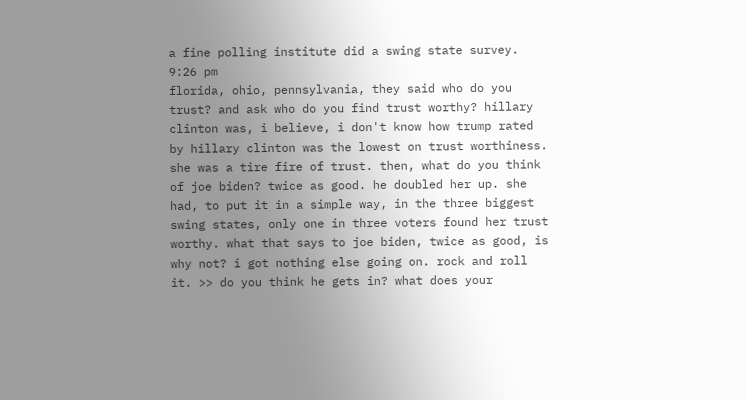a fine polling institute did a swing state survey.
9:26 pm
florida, ohio, pennsylvania, they said who do you trust? and ask who do you find trust worthy? hillary clinton was, i believe, i don't know how trump rated by hillary clinton was the lowest on trust worthiness. she was a tire fire of trust. then, what do you think of joe biden? twice as good. he doubled her up. she had, to put it in a simple way, in the three biggest swing states, only one in three voters found her trust worthy. what that says to joe biden, twice as good, is why not? i got nothing else going on. rock and roll it. >> do you think he gets in? what does your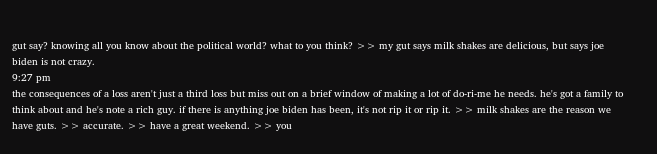gut say? knowing all you know about the political world? what to you think? >> my gut says milk shakes are delicious, but says joe biden is not crazy.
9:27 pm
the consequences of a loss aren't just a third loss but miss out on a brief window of making a lot of do-ri-me he needs. he's got a family to think about and he's note a rich guy. if there is anything joe biden has been, it's not rip it or rip it. >> milk shakes are the reason we have guts. >> accurate. >> have a great weekend. >> you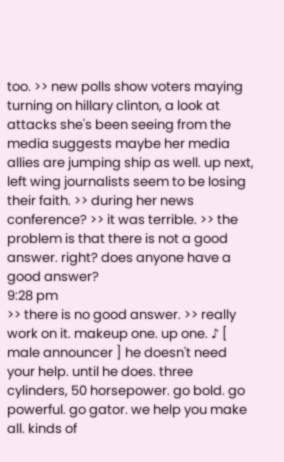too. >> new polls show voters maying turning on hillary clinton, a look at attacks she's been seeing from the media suggests maybe her media allies are jumping ship as well. up next, left wing journalists seem to be losing their faith. >> during her news conference? >> it was terrible. >> the problem is that there is not a good answer. right? does anyone have a good answer?
9:28 pm
>> there is no good answer. >> really work on it. makeup one. up one. ♪ [ male announcer ] he doesn't need your help. until he does. three cylinders, 50 horsepower. go bold. go powerful. go gator. we help you make all. kinds of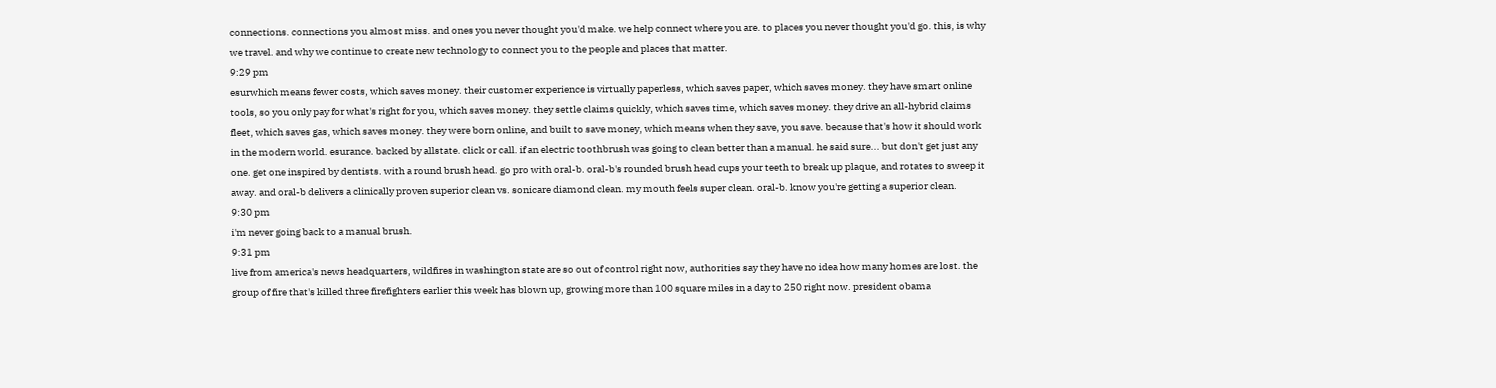connections. connections you almost miss. and ones you never thought you'd make. we help connect where you are. to places you never thought you'd go. this, is why we travel. and why we continue to create new technology to connect you to the people and places that matter.
9:29 pm
esurwhich means fewer costs, which saves money. their customer experience is virtually paperless, which saves paper, which saves money. they have smart online tools, so you only pay for what's right for you, which saves money. they settle claims quickly, which saves time, which saves money. they drive an all-hybrid claims fleet, which saves gas, which saves money. they were born online, and built to save money, which means when they save, you save. because that's how it should work in the modern world. esurance. backed by allstate. click or call. if an electric toothbrush was going to clean better than a manual. he said sure... but don't get just any one. get one inspired by dentists. with a round brush head. go pro with oral-b. oral-b's rounded brush head cups your teeth to break up plaque, and rotates to sweep it away. and oral-b delivers a clinically proven superior clean vs. sonicare diamond clean. my mouth feels super clean. oral-b. know you're getting a superior clean.
9:30 pm
i'm never going back to a manual brush.
9:31 pm
live from america's news headquarters, wildfires in washington state are so out of control right now, authorities say they have no idea how many homes are lost. the group of fire that's killed three firefighters earlier this week has blown up, growing more than 100 square miles in a day to 250 right now. president obama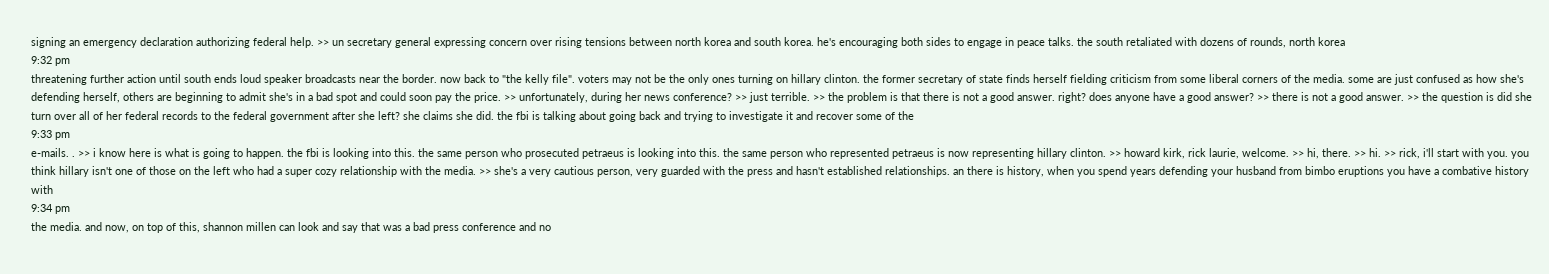signing an emergency declaration authorizing federal help. >> un secretary general expressing concern over rising tensions between north korea and south korea. he's encouraging both sides to engage in peace talks. the south retaliated with dozens of rounds, north korea
9:32 pm
threatening further action until south ends loud speaker broadcasts near the border. now back to "the kelly file". voters may not be the only ones turning on hillary clinton. the former secretary of state finds herself fielding criticism from some liberal corners of the media. some are just confused as how she's defending herself, others are beginning to admit she's in a bad spot and could soon pay the price. >> unfortunately, during her news conference? >> just terrible. >> the problem is that there is not a good answer. right? does anyone have a good answer? >> there is not a good answer. >> the question is did she turn over all of her federal records to the federal government after she left? she claims she did. the fbi is talking about going back and trying to investigate it and recover some of the
9:33 pm
e-mails. . >> i know here is what is going to happen. the fbi is looking into this. the same person who prosecuted petraeus is looking into this. the same person who represented petraeus is now representing hillary clinton. >> howard kirk, rick laurie, welcome. >> hi, there. >> hi. >> rick, i'll start with you. you think hillary isn't one of those on the left who had a super cozy relationship with the media. >> she's a very cautious person, very guarded with the press and hasn't established relationships. an there is history, when you spend years defending your husband from bimbo eruptions you have a combative history with
9:34 pm
the media. and now, on top of this, shannon millen can look and say that was a bad press conference and no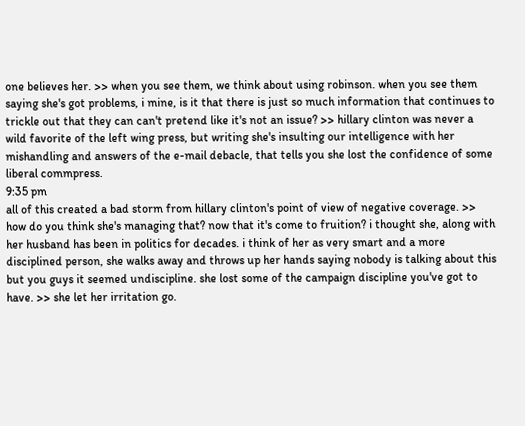one believes her. >> when you see them, we think about using robinson. when you see them saying she's got problems, i mine, is it that there is just so much information that continues to trickle out that they can can't pretend like it's not an issue? >> hillary clinton was never a wild favorite of the left wing press, but writing she's insulting our intelligence with her mishandling and answers of the e-mail debacle, that tells you she lost the confidence of some liberal commpress.
9:35 pm
all of this created a bad storm from hillary clinton's point of view of negative coverage. >> how do you think she's managing that? now that it's come to fruition? i thought she, along with her husband has been in politics for decades. i think of her as very smart and a more disciplined person, she walks away and throws up her hands saying nobody is talking about this but you guys it seemed undiscipline. she lost some of the campaign discipline you've got to have. >> she let her irritation go.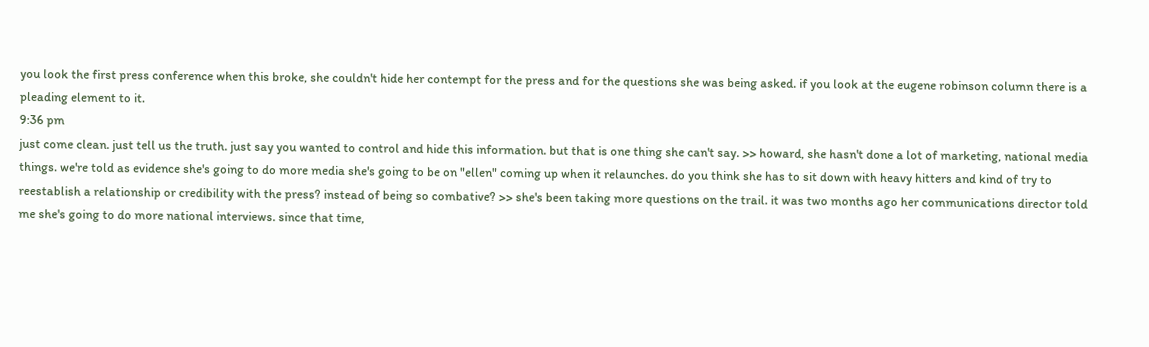you look the first press conference when this broke, she couldn't hide her contempt for the press and for the questions she was being asked. if you look at the eugene robinson column there is a pleading element to it.
9:36 pm
just come clean. just tell us the truth. just say you wanted to control and hide this information. but that is one thing she can't say. >> howard, she hasn't done a lot of marketing, national media things. we're told as evidence she's going to do more media she's going to be on "ellen" coming up when it relaunches. do you think she has to sit down with heavy hitters and kind of try to reestablish a relationship or credibility with the press? instead of being so combative? >> she's been taking more questions on the trail. it was two months ago her communications director told me she's going to do more national interviews. since that time,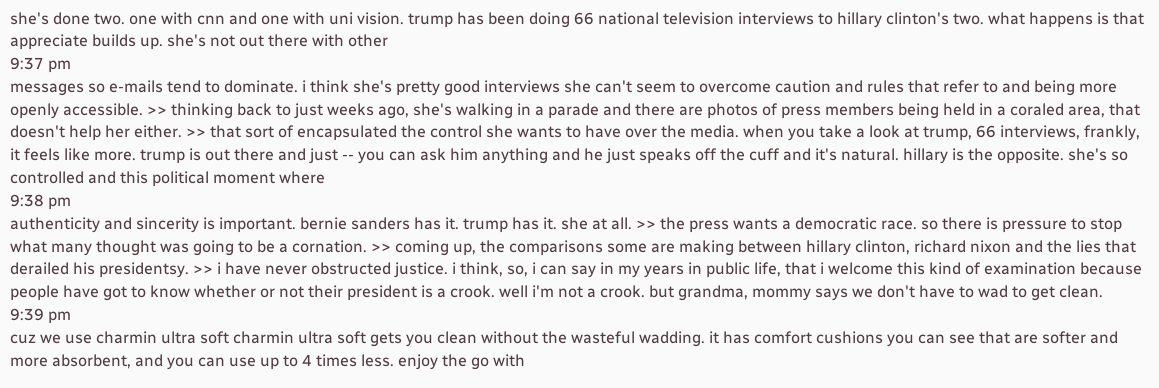she's done two. one with cnn and one with uni vision. trump has been doing 66 national television interviews to hillary clinton's two. what happens is that appreciate builds up. she's not out there with other
9:37 pm
messages so e-mails tend to dominate. i think she's pretty good interviews she can't seem to overcome caution and rules that refer to and being more openly accessible. >> thinking back to just weeks ago, she's walking in a parade and there are photos of press members being held in a coraled area, that doesn't help her either. >> that sort of encapsulated the control she wants to have over the media. when you take a look at trump, 66 interviews, frankly, it feels like more. trump is out there and just -- you can ask him anything and he just speaks off the cuff and it's natural. hillary is the opposite. she's so controlled and this political moment where
9:38 pm
authenticity and sincerity is important. bernie sanders has it. trump has it. she at all. >> the press wants a democratic race. so there is pressure to stop what many thought was going to be a cornation. >> coming up, the comparisons some are making between hillary clinton, richard nixon and the lies that derailed his presidentsy. >> i have never obstructed justice. i think, so, i can say in my years in public life, that i welcome this kind of examination because people have got to know whether or not their president is a crook. well i'm not a crook. but grandma, mommy says we don't have to wad to get clean.
9:39 pm
cuz we use charmin ultra soft charmin ultra soft gets you clean without the wasteful wadding. it has comfort cushions you can see that are softer and more absorbent, and you can use up to 4 times less. enjoy the go with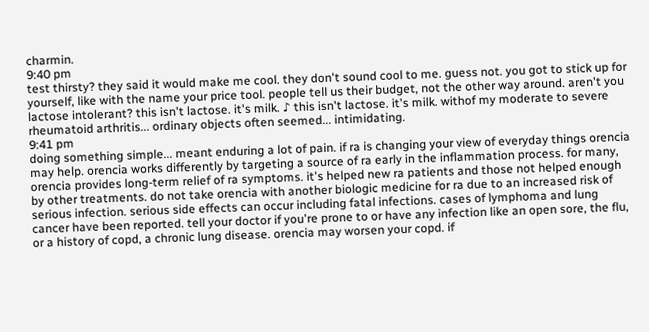charmin.
9:40 pm
test thirsty? they said it would make me cool. they don't sound cool to me. guess not. you got to stick up for yourself, like with the name your price tool. people tell us their budget, not the other way around. aren't you lactose intolerant? this isn't lactose. it's milk. ♪ this isn't lactose. it's milk. withof my moderate to severe rheumatoid arthritis... ordinary objects often seemed... intimidating.
9:41 pm
doing something simple... meant enduring a lot of pain. if ra is changing your view of everyday things orencia may help. orencia works differently by targeting a source of ra early in the inflammation process. for many, orencia provides long-term relief of ra symptoms. it's helped new ra patients and those not helped enough by other treatments. do not take orencia with another biologic medicine for ra due to an increased risk of serious infection. serious side effects can occur including fatal infections. cases of lymphoma and lung cancer have been reported. tell your doctor if you're prone to or have any infection like an open sore, the flu, or a history of copd, a chronic lung disease. orencia may worsen your copd. if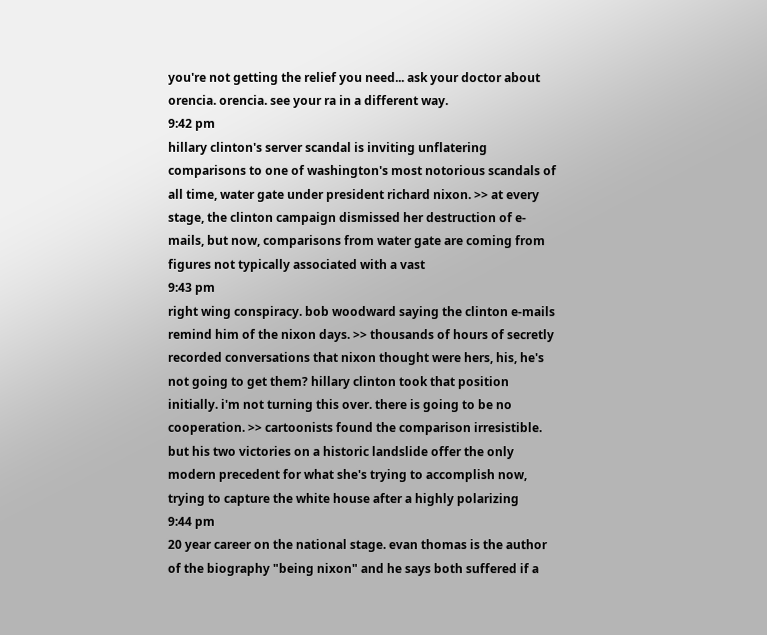you're not getting the relief you need... ask your doctor about orencia. orencia. see your ra in a different way.
9:42 pm
hillary clinton's server scandal is inviting unflatering comparisons to one of washington's most notorious scandals of all time, water gate under president richard nixon. >> at every stage, the clinton campaign dismissed her destruction of e-mails, but now, comparisons from water gate are coming from figures not typically associated with a vast
9:43 pm
right wing conspiracy. bob woodward saying the clinton e-mails remind him of the nixon days. >> thousands of hours of secretly recorded conversations that nixon thought were hers, his, he's not going to get them? hillary clinton took that position initially. i'm not turning this over. there is going to be no cooperation. >> cartoonists found the comparison irresistible. but his two victories on a historic landslide offer the only modern precedent for what she's trying to accomplish now, trying to capture the white house after a highly polarizing
9:44 pm
20 year career on the national stage. evan thomas is the author of the biography "being nixon" and he says both suffered if a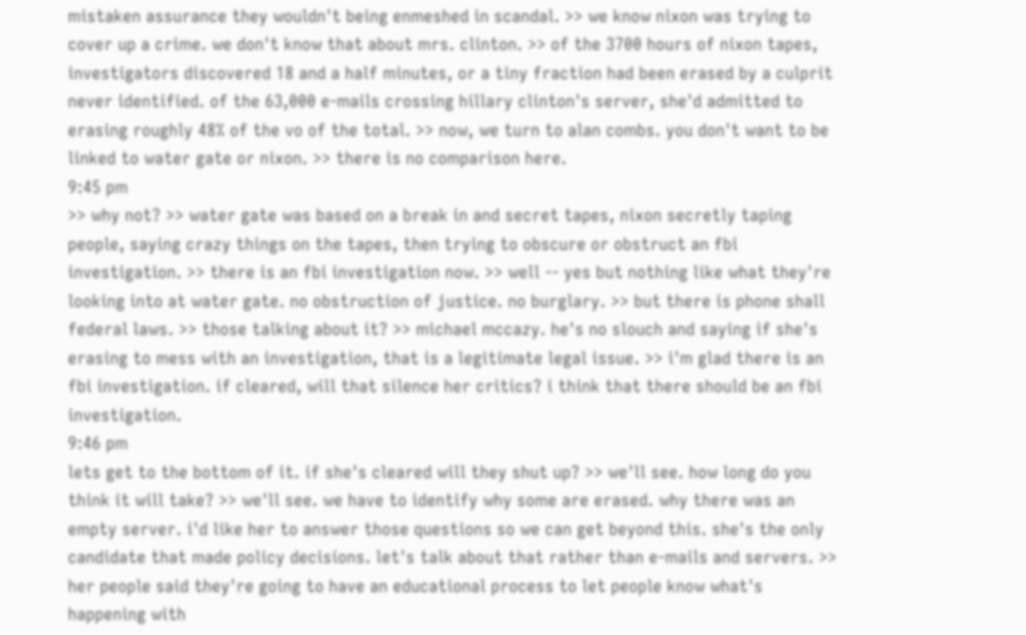mistaken assurance they wouldn't being enmeshed in scandal. >> we know nixon was trying to cover up a crime. we don't know that about mrs. clinton. >> of the 3700 hours of nixon tapes, investigators discovered 18 and a half minutes, or a tiny fraction had been erased by a culprit never identified. of the 63,000 e-mails crossing hillary clinton's server, she'd admitted to erasing roughly 48% of the vo of the total. >> now, we turn to alan combs. you don't want to be linked to water gate or nixon. >> there is no comparison here.
9:45 pm
>> why not? >> water gate was based on a break in and secret tapes, nixon secretly taping people, saying crazy things on the tapes, then trying to obscure or obstruct an fbi investigation. >> there is an fbi investigation now. >> well -- yes but nothing like what they're looking into at water gate. no obstruction of justice. no burglary. >> but there is phone shall federal laws. >> those talking about it? >> michael mccazy. he's no slouch and saying if she's erasing to mess with an investigation, that is a legitimate legal issue. >> i'm glad there is an fbi investigation. if cleared, will that silence her critics? i think that there should be an fbi investigation.
9:46 pm
lets get to the bottom of it. if she's cleared will they shut up? >> we'll see. how long do you think it will take? >> we'll see. we have to identify why some are erased. why there was an empty server. i'd like her to answer those questions so we can get beyond this. she's the only candidate that made policy decisions. let's talk about that rather than e-mails and servers. >> her people said they're going to have an educational process to let people know what's happening with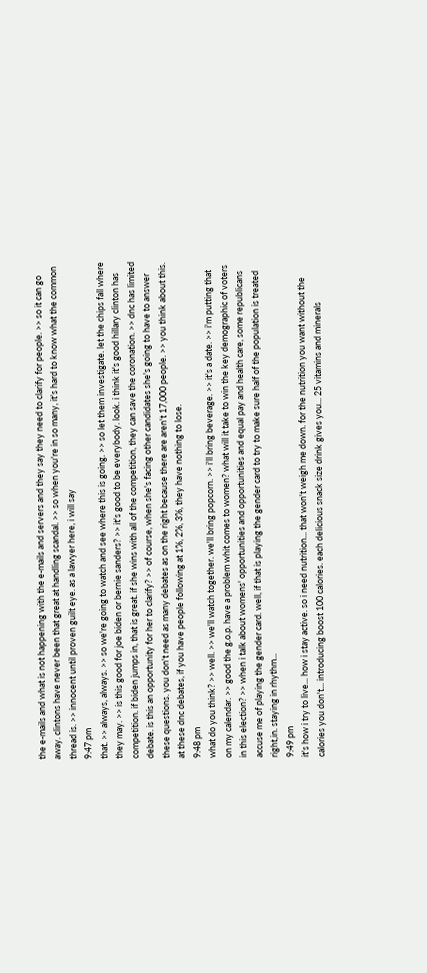the e-mails and what is not happening with the e-mails and servers and they say they need to clarify for people. >> so it can go away. clintons have never been that great at handling scandal. >> so when you're in so many, it's hard to know what the common thread is. >> innocent until proven guilt eye. as a lawyer here, i will say
9:47 pm
that. >> always, always. >> so we're going to watch and see where this is going. >> so let them investigate. let the chips fall where they may. >> is this good for joe biden or bernie sanders? >> it's good to be everybody. look. i think it's good hillary clinton has competition. if biden jumps in, that is great. if she wins with all of the competition, they can save the coronation. >> dnc has limited debate. is this an opportunity for her to clarify? >> of course, when she's facing other candidates she's going to have to answer these questions. you don't need as many debates as on the right because there are aren't 17,000 people. >> you think about this. at these dnc debates, if you have people following at 1%, 2%, 3%, they have nothing to lose.
9:48 pm
what do you think? >> well. >> we'll watch together. we'll bring popcorn. >> i'll bring beverage. >> it's a date. >> i'm putting that on my calendar. >> good the g.o.p. have a problem whit comes to women? what will it take to win the key demographic of voters in this election? >> when i talk about womens' opportunities and opportunities and equal pay and health care, some republicans accuse me of playing the gender card. well, if that is playing the gender card to try to make sure half of the population is treated right,in. staying in rhythm...
9:49 pm
it's how i try to live... how i stay active. so i need nutrition... that won't weigh me down. for the nutrition you want without the calories you don't... introducing boost 100 calories. each delicious snack size drink gives you... 25 vitamins and minerals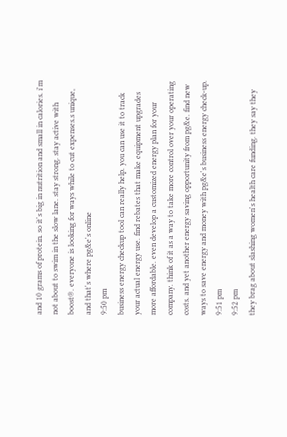and 10 grams of protein. so it's big in nutrition and small in calories. i'm not about to swim in the slow lane. stay strong. stay active with boost®. everyone is looking for ways while to cut expenses.s unique, and that's where pg&e's online
9:50 pm
business energy checkup tool can really help. you can use it to track your actual energy use. find rebates that make equipment upgrades more affordable. even develop a customized energy plan for your company. think of it as a way to take more control over your operating costs. and yet another energy saving opportunity from pg&e. find new ways to save energy and money with pg&e's business energy check-up.
9:51 pm
9:52 pm
they brag about slashing women's health care funding. they say they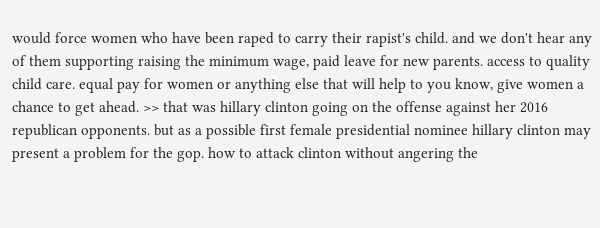would force women who have been raped to carry their rapist's child. and we don't hear any of them supporting raising the minimum wage, paid leave for new parents. access to quality child care. equal pay for women or anything else that will help to you know, give women a chance to get ahead. >> that was hillary clinton going on the offense against her 2016 republican opponents. but as a possible first female presidential nominee hillary clinton may present a problem for the gop. how to attack clinton without angering the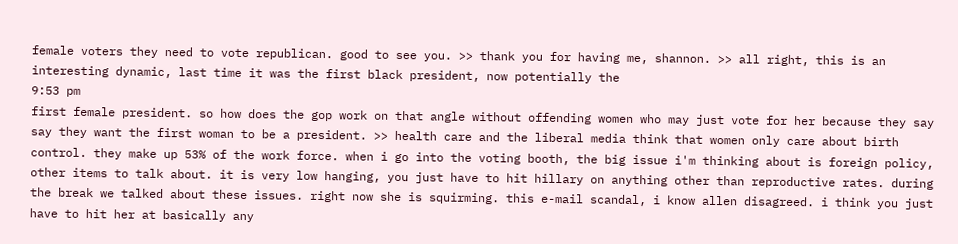female voters they need to vote republican. good to see you. >> thank you for having me, shannon. >> all right, this is an interesting dynamic, last time it was the first black president, now potentially the
9:53 pm
first female president. so how does the gop work on that angle without offending women who may just vote for her because they say say they want the first woman to be a president. >> health care and the liberal media think that women only care about birth control. they make up 53% of the work force. when i go into the voting booth, the big issue i'm thinking about is foreign policy, other items to talk about. it is very low hanging, you just have to hit hillary on anything other than reproductive rates. during the break we talked about these issues. right now she is squirming. this e-mail scandal, i know allen disagreed. i think you just have to hit her at basically any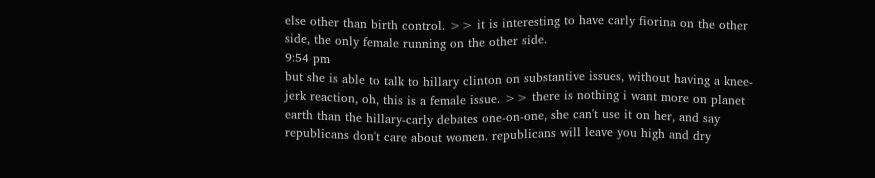else other than birth control. >> it is interesting to have carly fiorina on the other side, the only female running on the other side.
9:54 pm
but she is able to talk to hillary clinton on substantive issues, without having a knee-jerk reaction, oh, this is a female issue. >> there is nothing i want more on planet earth than the hillary-carly debates one-on-one, she can't use it on her, and say republicans don't care about women. republicans will leave you high and dry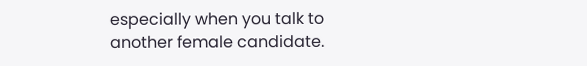especially when you talk to another female candidate.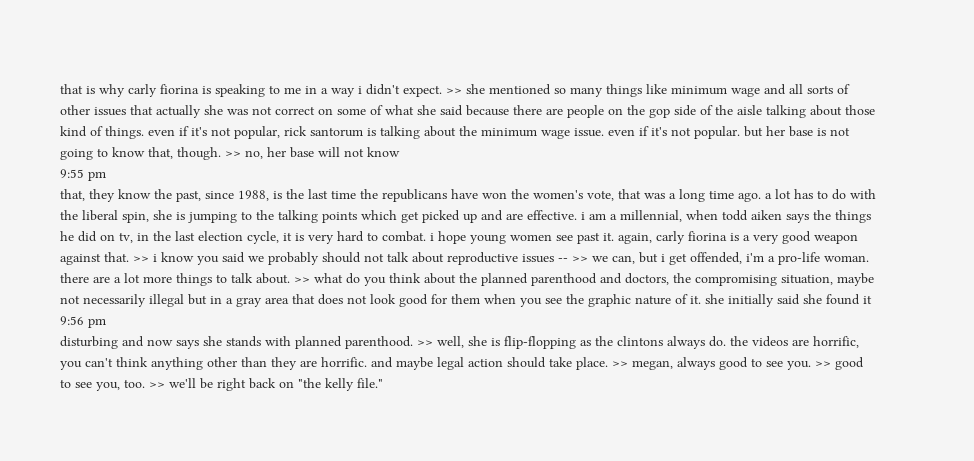that is why carly fiorina is speaking to me in a way i didn't expect. >> she mentioned so many things like minimum wage and all sorts of other issues that actually she was not correct on some of what she said because there are people on the gop side of the aisle talking about those kind of things. even if it's not popular, rick santorum is talking about the minimum wage issue. even if it's not popular. but her base is not going to know that, though. >> no, her base will not know
9:55 pm
that, they know the past, since 1988, is the last time the republicans have won the women's vote, that was a long time ago. a lot has to do with the liberal spin, she is jumping to the talking points which get picked up and are effective. i am a millennial, when todd aiken says the things he did on tv, in the last election cycle, it is very hard to combat. i hope young women see past it. again, carly fiorina is a very good weapon against that. >> i know you said we probably should not talk about reproductive issues -- >> we can, but i get offended, i'm a pro-life woman. there are a lot more things to talk about. >> what do you think about the planned parenthood and doctors, the compromising situation, maybe not necessarily illegal but in a gray area that does not look good for them when you see the graphic nature of it. she initially said she found it
9:56 pm
disturbing and now says she stands with planned parenthood. >> well, she is flip-flopping as the clintons always do. the videos are horrific, you can't think anything other than they are horrific. and maybe legal action should take place. >> megan, always good to see you. >> good to see you, too. >> we'll be right back on "the kelly file."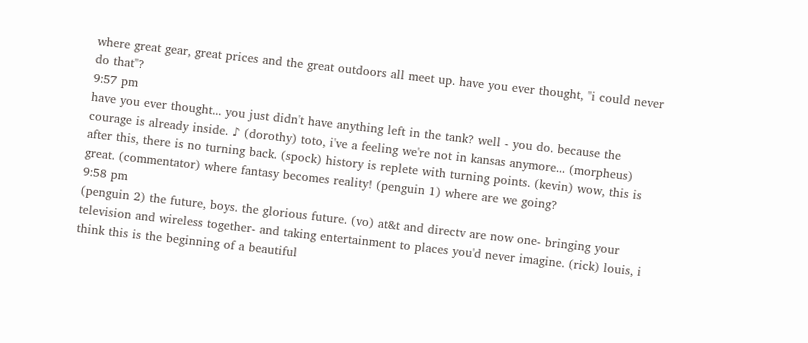where great gear, great prices and the great outdoors all meet up. have you ever thought, "i could never do that"?
9:57 pm
have you ever thought... you just didn't have anything left in the tank? well - you do. because the courage is already inside. ♪ (dorothy) toto, i've a feeling we're not in kansas anymore... (morpheus) after this, there is no turning back. (spock) history is replete with turning points. (kevin) wow, this is great. (commentator) where fantasy becomes reality! (penguin 1) where are we going?
9:58 pm
(penguin 2) the future, boys. the glorious future. (vo) at&t and directv are now one- bringing your television and wireless together- and taking entertainment to places you'd never imagine. (rick) louis, i think this is the beginning of a beautiful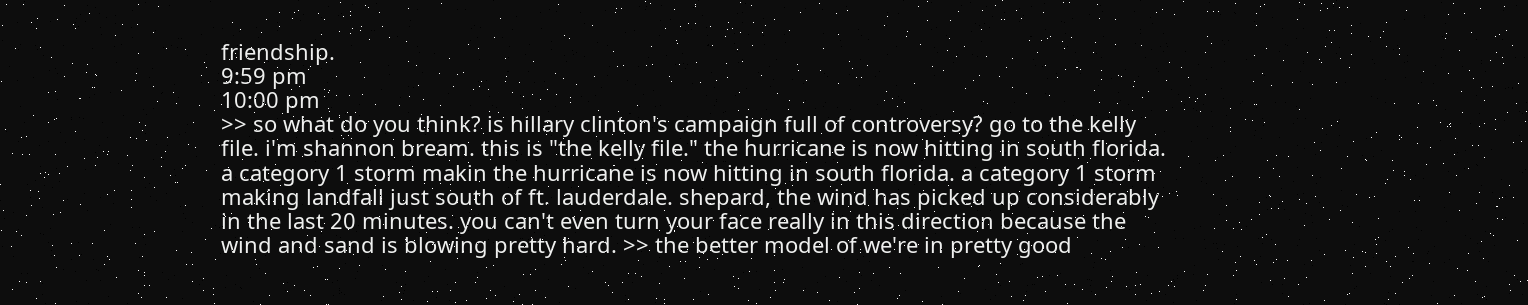friendship.
9:59 pm
10:00 pm
>> so what do you think? is hillary clinton's campaign full of controversy? go to the kelly file. i'm shannon bream. this is "the kelly file." the hurricane is now hitting in south florida. a category 1 storm makin the hurricane is now hitting in south florida. a category 1 storm making landfall just south of ft. lauderdale. shepard, the wind has picked up considerably in the last 20 minutes. you can't even turn your face really in this direction because the wind and sand is blowing pretty hard. >> the better model of we're in pretty good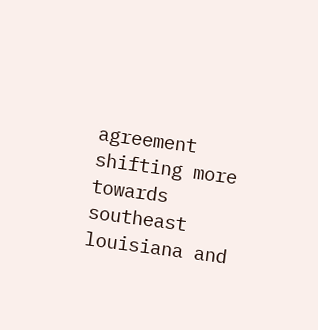agreement shifting more towards southeast louisiana and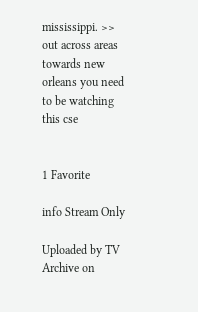mississippi. >> out across areas towards new orleans you need to be watching this cse


1 Favorite

info Stream Only

Uploaded by TV Archive on